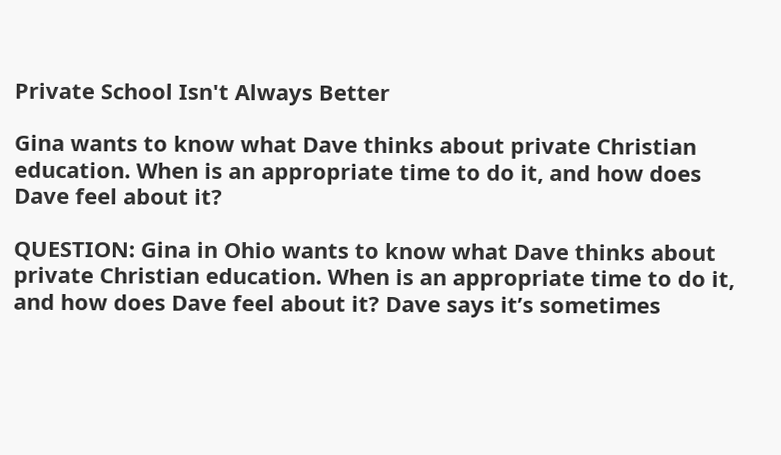Private School Isn't Always Better

Gina wants to know what Dave thinks about private Christian education. When is an appropriate time to do it, and how does Dave feel about it?

QUESTION: Gina in Ohio wants to know what Dave thinks about private Christian education. When is an appropriate time to do it, and how does Dave feel about it? Dave says it’s sometimes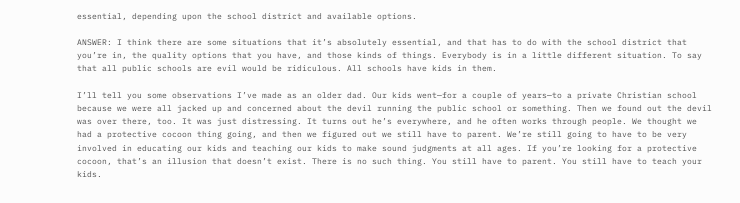essential, depending upon the school district and available options.

ANSWER: I think there are some situations that it’s absolutely essential, and that has to do with the school district that you’re in, the quality options that you have, and those kinds of things. Everybody is in a little different situation. To say that all public schools are evil would be ridiculous. All schools have kids in them.

I’ll tell you some observations I’ve made as an older dad. Our kids went—for a couple of years—to a private Christian school because we were all jacked up and concerned about the devil running the public school or something. Then we found out the devil was over there, too. It was just distressing. It turns out he’s everywhere, and he often works through people. We thought we had a protective cocoon thing going, and then we figured out we still have to parent. We’re still going to have to be very involved in educating our kids and teaching our kids to make sound judgments at all ages. If you’re looking for a protective cocoon, that’s an illusion that doesn’t exist. There is no such thing. You still have to parent. You still have to teach your kids.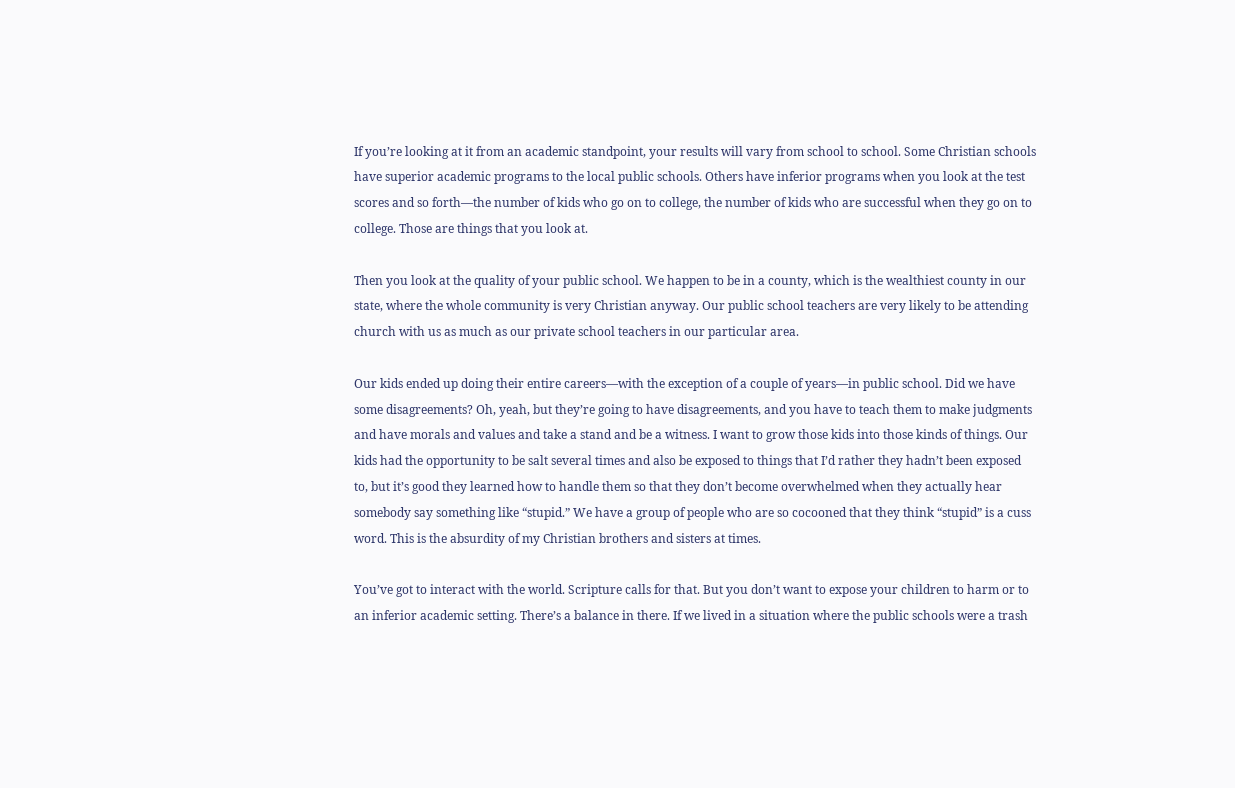If you’re looking at it from an academic standpoint, your results will vary from school to school. Some Christian schools have superior academic programs to the local public schools. Others have inferior programs when you look at the test scores and so forth—the number of kids who go on to college, the number of kids who are successful when they go on to college. Those are things that you look at.

Then you look at the quality of your public school. We happen to be in a county, which is the wealthiest county in our state, where the whole community is very Christian anyway. Our public school teachers are very likely to be attending church with us as much as our private school teachers in our particular area.

Our kids ended up doing their entire careers—with the exception of a couple of years—in public school. Did we have some disagreements? Oh, yeah, but they’re going to have disagreements, and you have to teach them to make judgments and have morals and values and take a stand and be a witness. I want to grow those kids into those kinds of things. Our kids had the opportunity to be salt several times and also be exposed to things that I’d rather they hadn’t been exposed to, but it’s good they learned how to handle them so that they don’t become overwhelmed when they actually hear somebody say something like “stupid.” We have a group of people who are so cocooned that they think “stupid” is a cuss word. This is the absurdity of my Christian brothers and sisters at times.

You’ve got to interact with the world. Scripture calls for that. But you don’t want to expose your children to harm or to an inferior academic setting. There’s a balance in there. If we lived in a situation where the public schools were a trash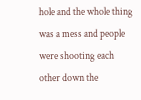hole and the whole thing was a mess and people were shooting each other down the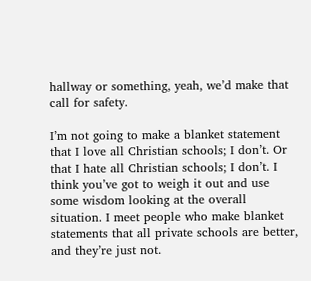hallway or something, yeah, we’d make that call for safety.

I’m not going to make a blanket statement that I love all Christian schools; I don’t. Or that I hate all Christian schools; I don’t. I think you’ve got to weigh it out and use some wisdom looking at the overall situation. I meet people who make blanket statements that all private schools are better, and they’re just not.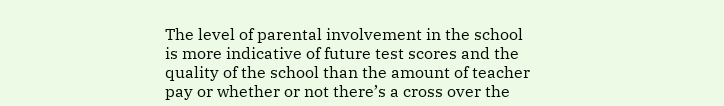The level of parental involvement in the school is more indicative of future test scores and the quality of the school than the amount of teacher pay or whether or not there’s a cross over the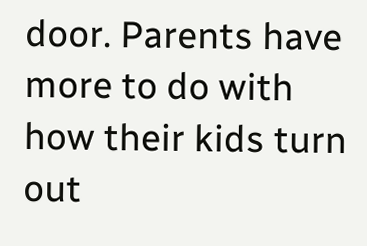door. Parents have more to do with how their kids turn out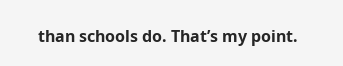than schools do. That’s my point.